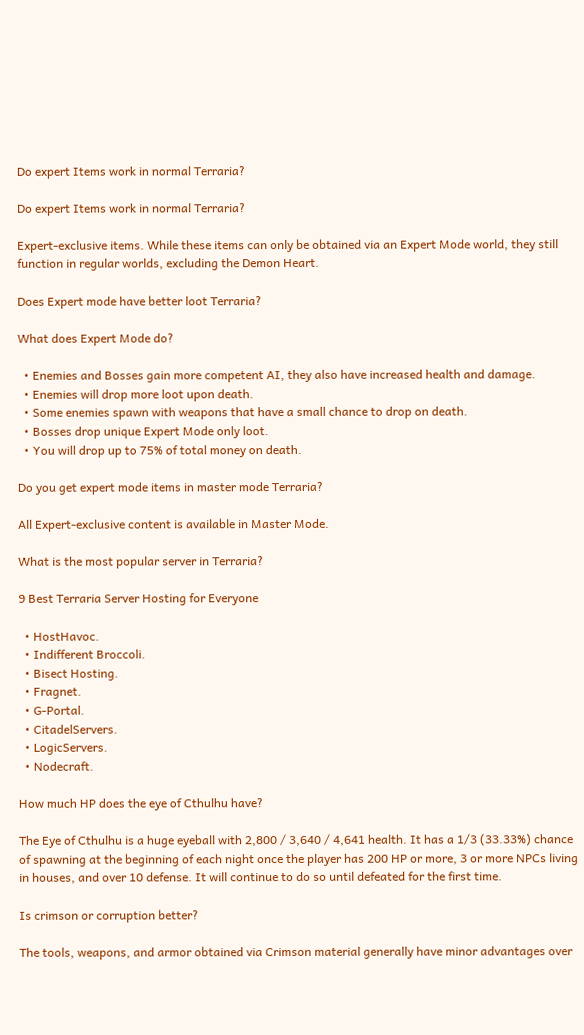Do expert Items work in normal Terraria?

Do expert Items work in normal Terraria?

Expert-exclusive items. While these items can only be obtained via an Expert Mode world, they still function in regular worlds, excluding the Demon Heart.

Does Expert mode have better loot Terraria?

What does Expert Mode do?

  • Enemies and Bosses gain more competent AI, they also have increased health and damage.
  • Enemies will drop more loot upon death.
  • Some enemies spawn with weapons that have a small chance to drop on death.
  • Bosses drop unique Expert Mode only loot.
  • You will drop up to 75% of total money on death.

Do you get expert mode items in master mode Terraria?

All Expert-exclusive content is available in Master Mode.

What is the most popular server in Terraria?

9 Best Terraria Server Hosting for Everyone

  • HostHavoc.
  • Indifferent Broccoli.
  • Bisect Hosting.
  • Fragnet.
  • G-Portal.
  • CitadelServers.
  • LogicServers.
  • Nodecraft.

How much HP does the eye of Cthulhu have?

The Eye of Cthulhu is a huge eyeball with 2,800 / 3,640 / 4,641 health. It has a 1/3 (33.33%) chance of spawning at the beginning of each night once the player has 200 HP or more, 3 or more NPCs living in houses, and over 10 defense. It will continue to do so until defeated for the first time.

Is crimson or corruption better?

The tools, weapons, and armor obtained via Crimson material generally have minor advantages over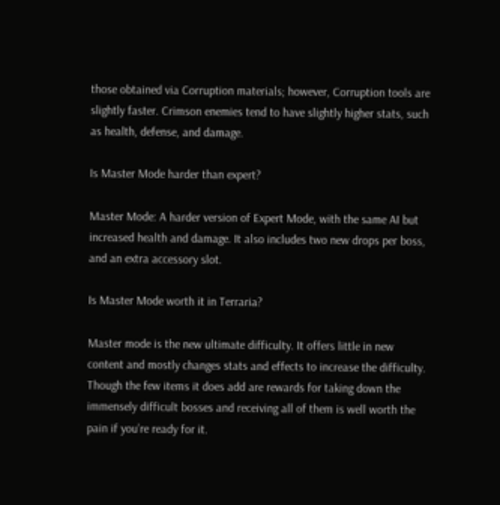those obtained via Corruption materials; however, Corruption tools are slightly faster. Crimson enemies tend to have slightly higher stats, such as health, defense, and damage.

Is Master Mode harder than expert?

Master Mode: A harder version of Expert Mode, with the same AI but increased health and damage. It also includes two new drops per boss, and an extra accessory slot.

Is Master Mode worth it in Terraria?

Master mode is the new ultimate difficulty. It offers little in new content and mostly changes stats and effects to increase the difficulty. Though the few items it does add are rewards for taking down the immensely difficult bosses and receiving all of them is well worth the pain if you’re ready for it.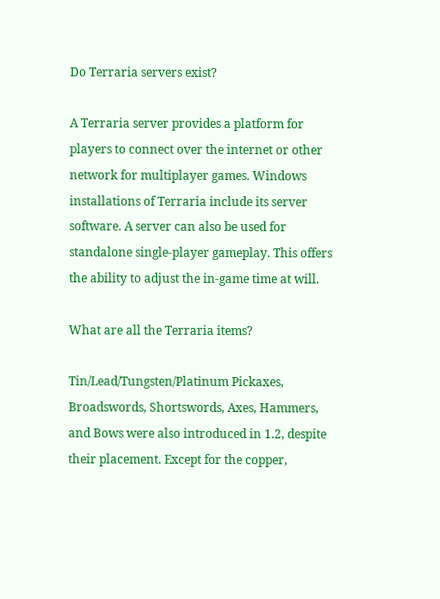Do Terraria servers exist?

A Terraria server provides a platform for players to connect over the internet or other network for multiplayer games. Windows installations of Terraria include its server software. A server can also be used for standalone single-player gameplay. This offers the ability to adjust the in-game time at will.

What are all the Terraria items?

Tin/Lead/Tungsten/Platinum Pickaxes, Broadswords, Shortswords, Axes, Hammers, and Bows were also introduced in 1.2, despite their placement. Except for the copper,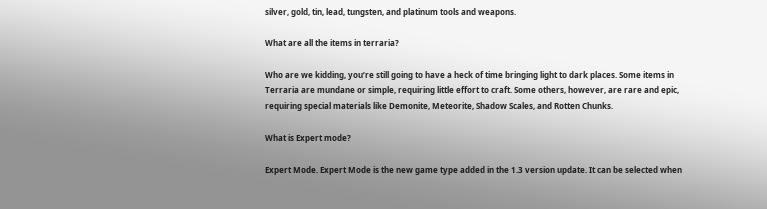silver, gold, tin, lead, tungsten, and platinum tools and weapons.

What are all the items in terraria?

Who are we kidding, you’re still going to have a heck of time bringing light to dark places. Some items in Terraria are mundane or simple, requiring little effort to craft. Some others, however, are rare and epic, requiring special materials like Demonite, Meteorite, Shadow Scales, and Rotten Chunks.

What is Expert mode?

Expert Mode. Expert Mode is the new game type added in the 1.3 version update. It can be selected when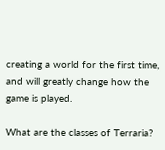creating a world for the first time, and will greatly change how the game is played.

What are the classes of Terraria?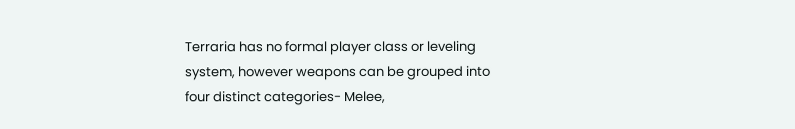Terraria has no formal player class or leveling system, however weapons can be grouped into four distinct categories- Melee,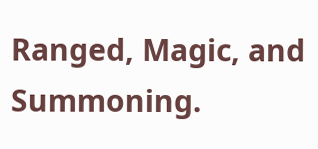Ranged, Magic, and Summoning.